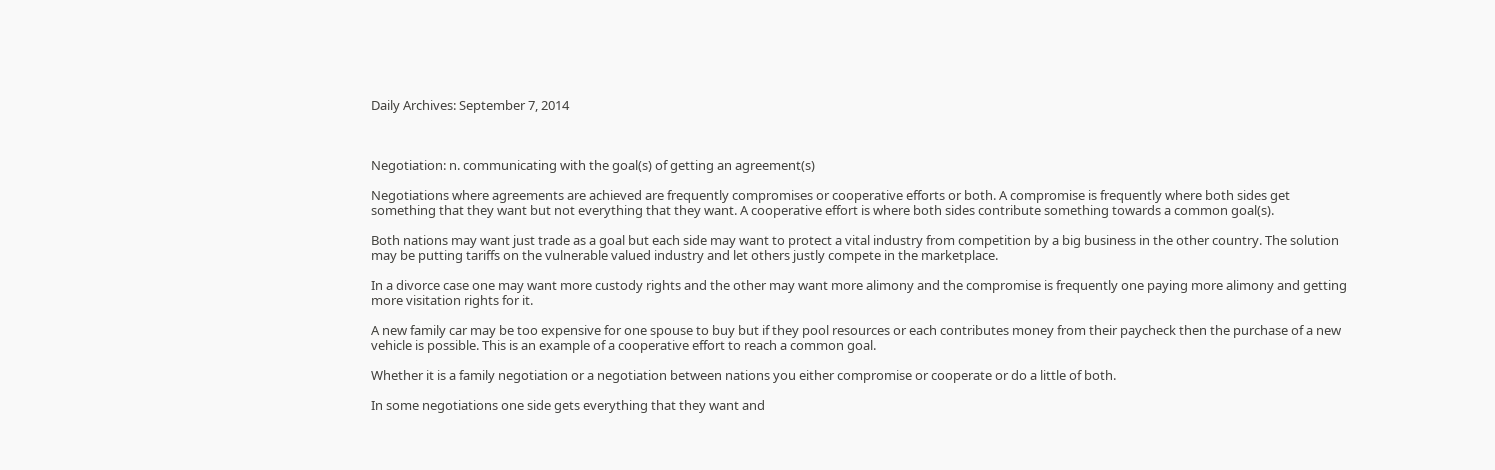Daily Archives: September 7, 2014



Negotiation: n. communicating with the goal(s) of getting an agreement(s)

Negotiations where agreements are achieved are frequently compromises or cooperative efforts or both. A compromise is frequently where both sides get something that they want but not everything that they want. A cooperative effort is where both sides contribute something towards a common goal(s).

Both nations may want just trade as a goal but each side may want to protect a vital industry from competition by a big business in the other country. The solution may be putting tariffs on the vulnerable valued industry and let others justly compete in the marketplace.

In a divorce case one may want more custody rights and the other may want more alimony and the compromise is frequently one paying more alimony and getting more visitation rights for it.

A new family car may be too expensive for one spouse to buy but if they pool resources or each contributes money from their paycheck then the purchase of a new vehicle is possible. This is an example of a cooperative effort to reach a common goal.

Whether it is a family negotiation or a negotiation between nations you either compromise or cooperate or do a little of both.

In some negotiations one side gets everything that they want and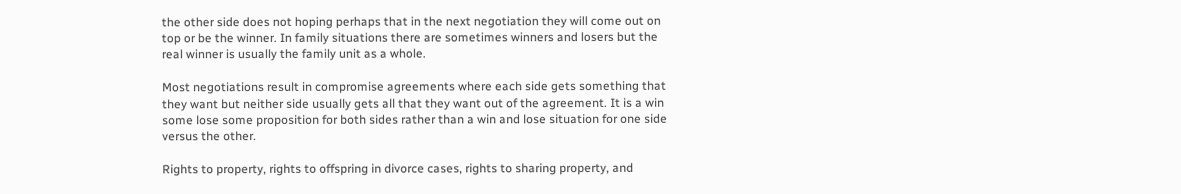the other side does not hoping perhaps that in the next negotiation they will come out on top or be the winner. In family situations there are sometimes winners and losers but the real winner is usually the family unit as a whole.

Most negotiations result in compromise agreements where each side gets something that they want but neither side usually gets all that they want out of the agreement. It is a win some lose some proposition for both sides rather than a win and lose situation for one side versus the other.

Rights to property, rights to offspring in divorce cases, rights to sharing property, and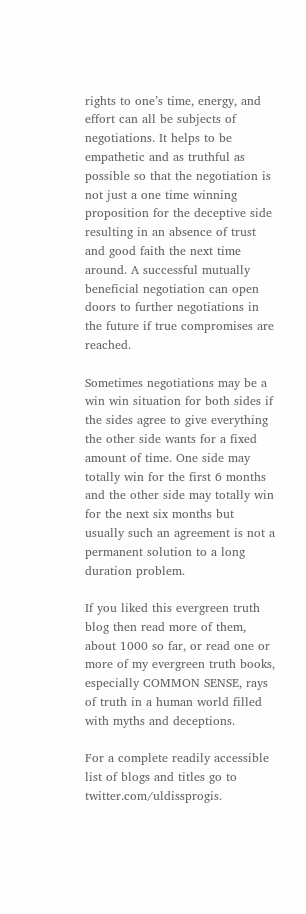rights to one’s time, energy, and effort can all be subjects of negotiations. It helps to be empathetic and as truthful as possible so that the negotiation is not just a one time winning proposition for the deceptive side resulting in an absence of trust and good faith the next time around. A successful mutually beneficial negotiation can open doors to further negotiations in the future if true compromises are reached.

Sometimes negotiations may be a win win situation for both sides if the sides agree to give everything the other side wants for a fixed amount of time. One side may totally win for the first 6 months and the other side may totally win for the next six months but usually such an agreement is not a permanent solution to a long duration problem.

If you liked this evergreen truth blog then read more of them, about 1000 so far, or read one or more of my evergreen truth books, especially COMMON SENSE, rays of truth in a human world filled with myths and deceptions.

For a complete readily accessible list of blogs and titles go to twitter.com/uldissprogis.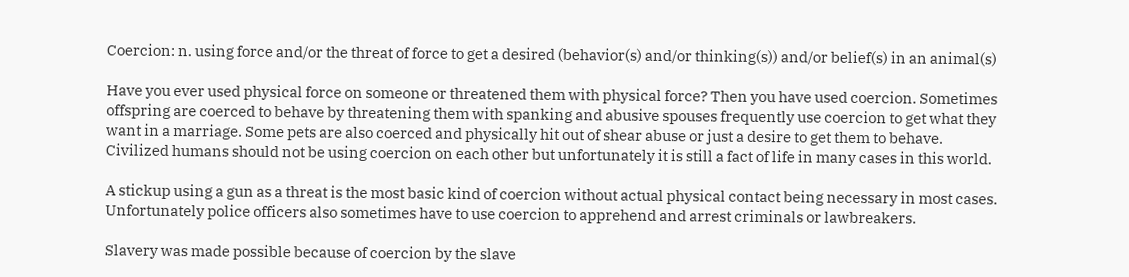Coercion: n. using force and/or the threat of force to get a desired (behavior(s) and/or thinking(s)) and/or belief(s) in an animal(s)

Have you ever used physical force on someone or threatened them with physical force? Then you have used coercion. Sometimes offspring are coerced to behave by threatening them with spanking and abusive spouses frequently use coercion to get what they want in a marriage. Some pets are also coerced and physically hit out of shear abuse or just a desire to get them to behave. Civilized humans should not be using coercion on each other but unfortunately it is still a fact of life in many cases in this world.

A stickup using a gun as a threat is the most basic kind of coercion without actual physical contact being necessary in most cases. Unfortunately police officers also sometimes have to use coercion to apprehend and arrest criminals or lawbreakers.

Slavery was made possible because of coercion by the slave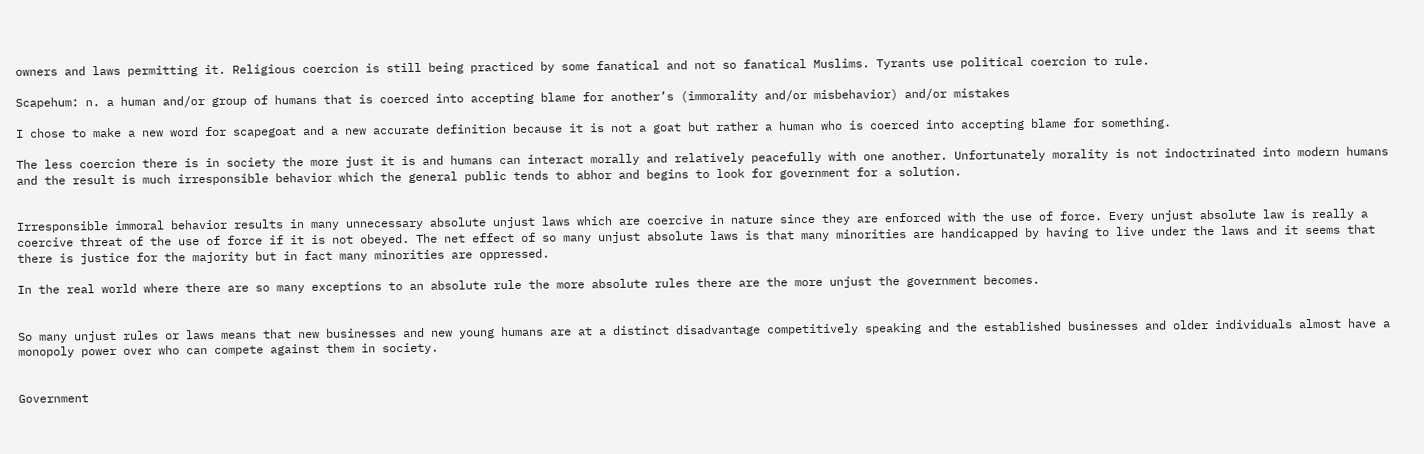owners and laws permitting it. Religious coercion is still being practiced by some fanatical and not so fanatical Muslims. Tyrants use political coercion to rule.

Scapehum: n. a human and/or group of humans that is coerced into accepting blame for another’s (immorality and/or misbehavior) and/or mistakes

I chose to make a new word for scapegoat and a new accurate definition because it is not a goat but rather a human who is coerced into accepting blame for something.

The less coercion there is in society the more just it is and humans can interact morally and relatively peacefully with one another. Unfortunately morality is not indoctrinated into modern humans and the result is much irresponsible behavior which the general public tends to abhor and begins to look for government for a solution.


Irresponsible immoral behavior results in many unnecessary absolute unjust laws which are coercive in nature since they are enforced with the use of force. Every unjust absolute law is really a coercive threat of the use of force if it is not obeyed. The net effect of so many unjust absolute laws is that many minorities are handicapped by having to live under the laws and it seems that there is justice for the majority but in fact many minorities are oppressed.

In the real world where there are so many exceptions to an absolute rule the more absolute rules there are the more unjust the government becomes.


So many unjust rules or laws means that new businesses and new young humans are at a distinct disadvantage competitively speaking and the established businesses and older individuals almost have a monopoly power over who can compete against them in society.


Government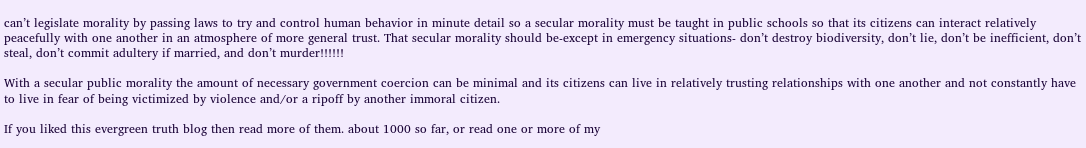can’t legislate morality by passing laws to try and control human behavior in minute detail so a secular morality must be taught in public schools so that its citizens can interact relatively peacefully with one another in an atmosphere of more general trust. That secular morality should be-except in emergency situations- don’t destroy biodiversity, don’t lie, don’t be inefficient, don’t steal, don’t commit adultery if married, and don’t murder!!!!!!

With a secular public morality the amount of necessary government coercion can be minimal and its citizens can live in relatively trusting relationships with one another and not constantly have to live in fear of being victimized by violence and/or a ripoff by another immoral citizen.

If you liked this evergreen truth blog then read more of them. about 1000 so far, or read one or more of my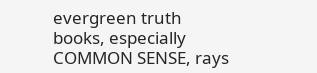evergreen truth books, especially COMMON SENSE, rays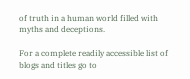of truth in a human world filled with myths and deceptions.

For a complete readily accessible list of blogs and titles go to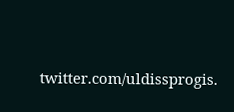twitter.com/uldissprogis.